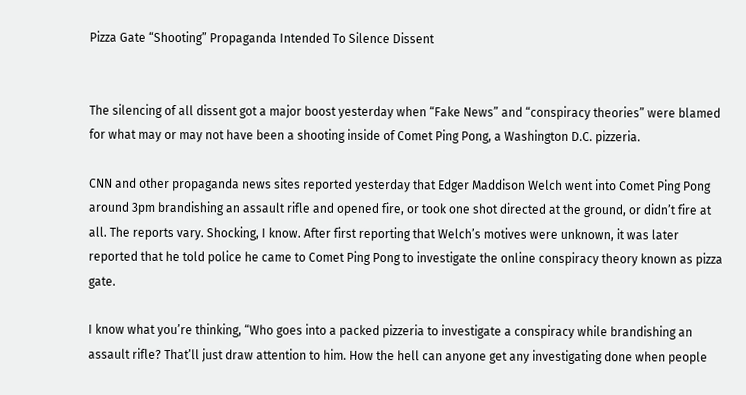Pizza Gate “Shooting” Propaganda Intended To Silence Dissent


The silencing of all dissent got a major boost yesterday when “Fake News” and “conspiracy theories” were blamed for what may or may not have been a shooting inside of Comet Ping Pong, a Washington D.C. pizzeria.

CNN and other propaganda news sites reported yesterday that Edger Maddison Welch went into Comet Ping Pong around 3pm brandishing an assault rifle and opened fire, or took one shot directed at the ground, or didn’t fire at all. The reports vary. Shocking, I know. After first reporting that Welch’s motives were unknown, it was later reported that he told police he came to Comet Ping Pong to investigate the online conspiracy theory known as pizza gate.

I know what you’re thinking, “Who goes into a packed pizzeria to investigate a conspiracy while brandishing an assault rifle? That’ll just draw attention to him. How the hell can anyone get any investigating done when people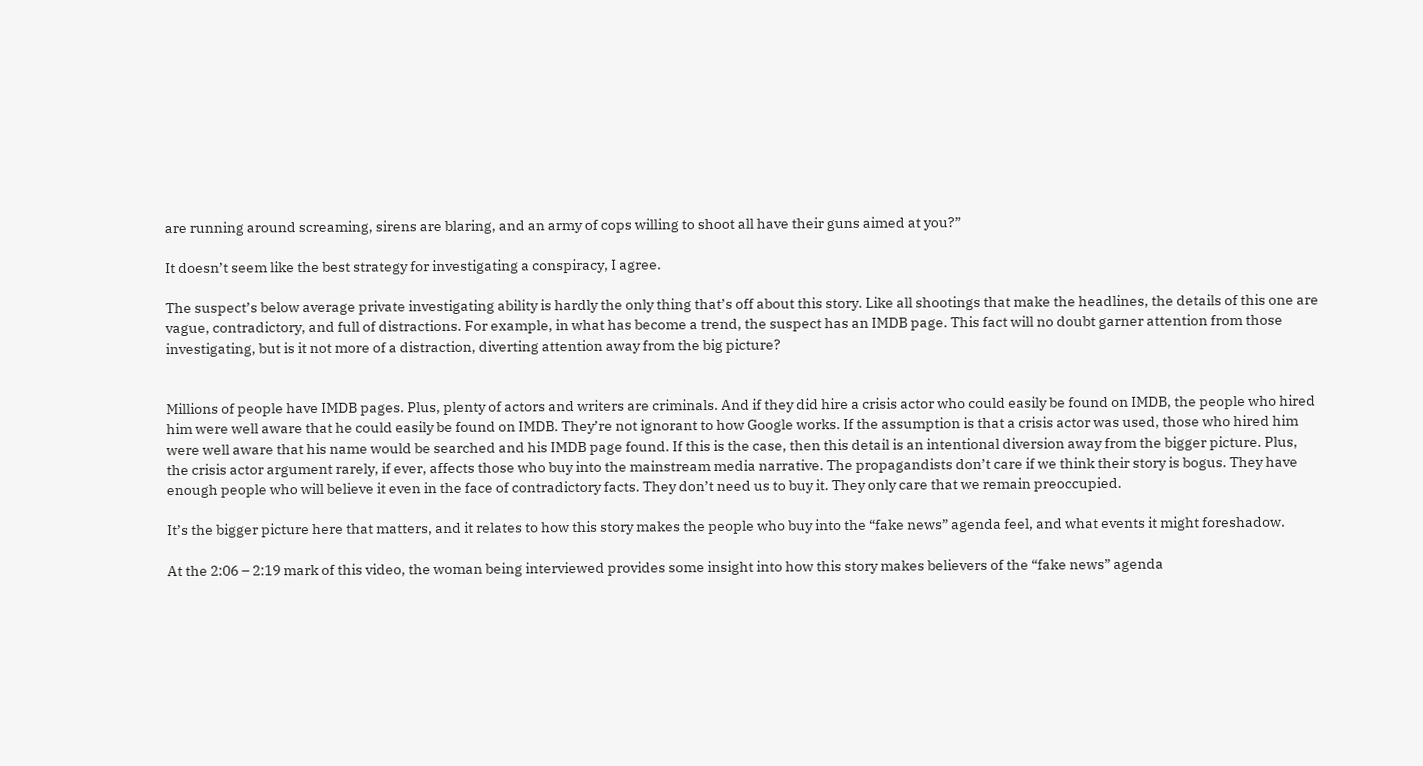are running around screaming, sirens are blaring, and an army of cops willing to shoot all have their guns aimed at you?”

It doesn’t seem like the best strategy for investigating a conspiracy, I agree.

The suspect’s below average private investigating ability is hardly the only thing that’s off about this story. Like all shootings that make the headlines, the details of this one are vague, contradictory, and full of distractions. For example, in what has become a trend, the suspect has an IMDB page. This fact will no doubt garner attention from those investigating, but is it not more of a distraction, diverting attention away from the big picture?


Millions of people have IMDB pages. Plus, plenty of actors and writers are criminals. And if they did hire a crisis actor who could easily be found on IMDB, the people who hired him were well aware that he could easily be found on IMDB. They’re not ignorant to how Google works. If the assumption is that a crisis actor was used, those who hired him were well aware that his name would be searched and his IMDB page found. If this is the case, then this detail is an intentional diversion away from the bigger picture. Plus, the crisis actor argument rarely, if ever, affects those who buy into the mainstream media narrative. The propagandists don’t care if we think their story is bogus. They have enough people who will believe it even in the face of contradictory facts. They don’t need us to buy it. They only care that we remain preoccupied.

It’s the bigger picture here that matters, and it relates to how this story makes the people who buy into the “fake news” agenda feel, and what events it might foreshadow.

At the 2:06 – 2:19 mark of this video, the woman being interviewed provides some insight into how this story makes believers of the “fake news” agenda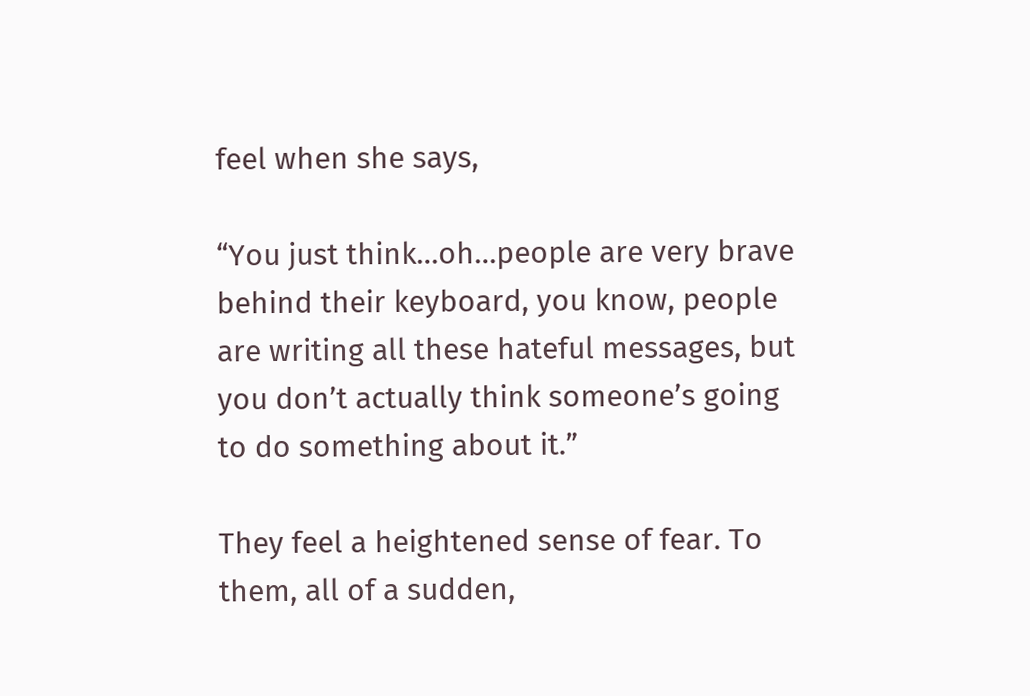feel when she says,

“You just think…oh…people are very brave behind their keyboard, you know, people are writing all these hateful messages, but you don’t actually think someone’s going to do something about it.”

They feel a heightened sense of fear. To them, all of a sudden,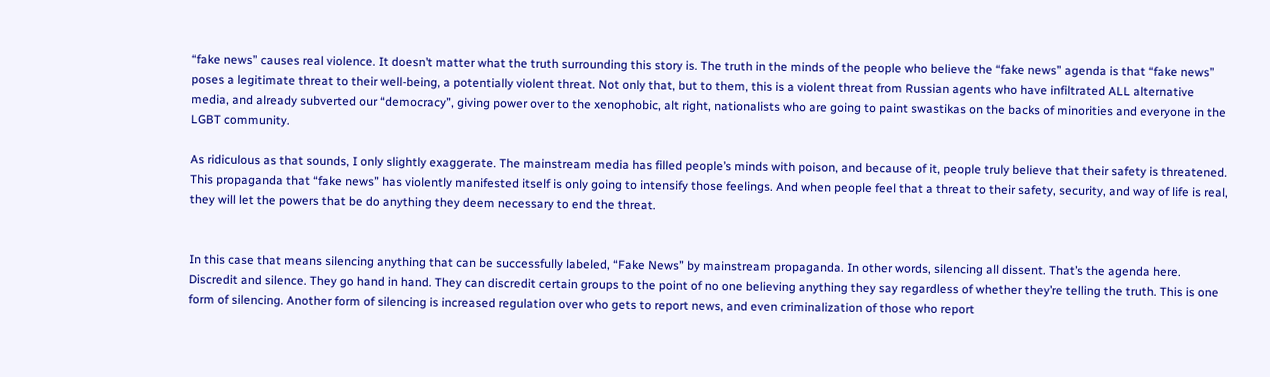“fake news” causes real violence. It doesn’t matter what the truth surrounding this story is. The truth in the minds of the people who believe the “fake news” agenda is that “fake news” poses a legitimate threat to their well-being, a potentially violent threat. Not only that, but to them, this is a violent threat from Russian agents who have infiltrated ALL alternative media, and already subverted our “democracy”, giving power over to the xenophobic, alt right, nationalists who are going to paint swastikas on the backs of minorities and everyone in the LGBT community.

As ridiculous as that sounds, I only slightly exaggerate. The mainstream media has filled people’s minds with poison, and because of it, people truly believe that their safety is threatened. This propaganda that “fake news” has violently manifested itself is only going to intensify those feelings. And when people feel that a threat to their safety, security, and way of life is real, they will let the powers that be do anything they deem necessary to end the threat.


In this case that means silencing anything that can be successfully labeled, “Fake News” by mainstream propaganda. In other words, silencing all dissent. That’s the agenda here. Discredit and silence. They go hand in hand. They can discredit certain groups to the point of no one believing anything they say regardless of whether they’re telling the truth. This is one form of silencing. Another form of silencing is increased regulation over who gets to report news, and even criminalization of those who report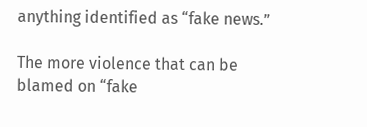anything identified as “fake news.”

The more violence that can be blamed on “fake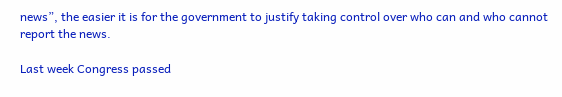news”, the easier it is for the government to justify taking control over who can and who cannot report the news.

Last week Congress passed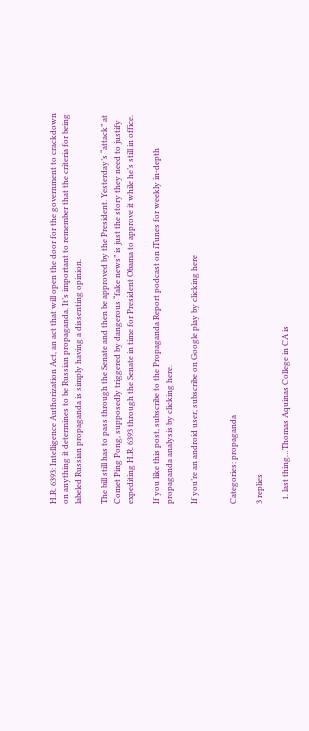H.R. 6393: Intelligence Authorization Act, an act that will open the door for the government to crackdown on anything it determines to be Russian propaganda. It’s important to remember that the criteria for being labeled Russian propaganda is simply having a dissenting opinion.

The bill still has to pass through the Senate and then be approved by the President. Yesterday’s “attack” at Comet Ping Pong, supposedly triggered by dangerous “fake news” is just the story they need to justify expediting H.R. 6393 through the Senate in time for President Obama to approve it while he’s still in office.

If you like this post, subscribe to the Propaganda Report podcast on iTunes for weekly in-depth propaganda analysis by clicking here.

If you’re an android user, subscribe on Google play by clicking here


Categories: propaganda

3 replies

  1. last thing…Thomas Aquinas College in CA is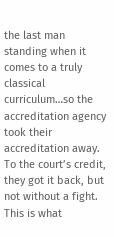the last man standing when it comes to a truly classical curriculum…so the accreditation agency took their accreditation away. To the court’s credit, they got it back, but not without a fight. This is what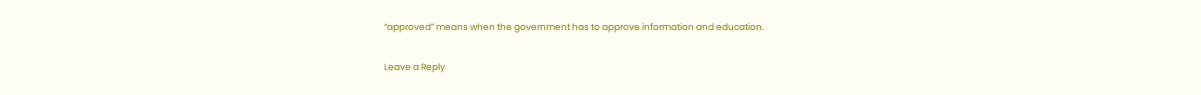“approved” means when the government has to approve information and education.

Leave a Reply